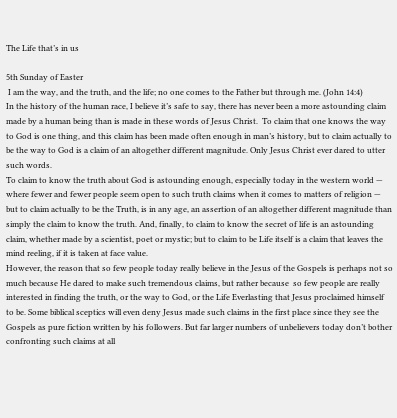The Life that’s in us

5th Sunday of Easter
 I am the way, and the truth, and the life; no one comes to the Father but through me. (John 14:4)
In the history of the human race, I believe it’s safe to say, there has never been a more astounding claim made by a human being than is made in these words of Jesus Christ.  To claim that one knows the way to God is one thing, and this claim has been made often enough in man’s history, but to claim actually to be the way to God is a claim of an altogether different magnitude. Only Jesus Christ ever dared to utter such words.
To claim to know the truth about God is astounding enough, especially today in the western world — where fewer and fewer people seem open to such truth claims when it comes to matters of religion — but to claim actually to be the Truth, is in any age, an assertion of an altogether different magnitude than simply the claim to know the truth. And, finally, to claim to know the secret of life is an astounding claim, whether made by a scientist, poet or mystic; but to claim to be Life itself is a claim that leaves the mind reeling, if it is taken at face value.
However, the reason that so few people today really believe in the Jesus of the Gospels is perhaps not so much because He dared to make such tremendous claims, but rather because  so few people are really interested in finding the truth, or the way to God, or the Life Everlasting that Jesus proclaimed himself to be. Some biblical sceptics will even deny Jesus made such claims in the first place since they see the Gospels as pure fiction written by his followers. But far larger numbers of unbelievers today don’t bother confronting such claims at all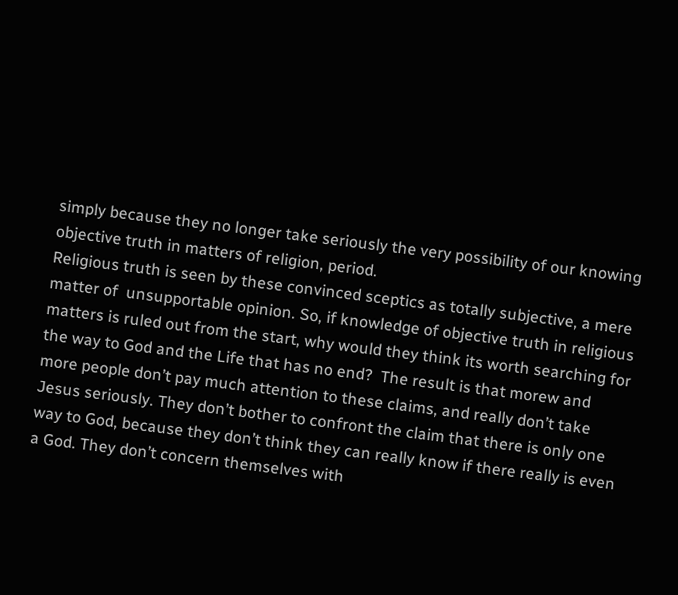simply because they no longer take seriously the very possibility of our knowing objective truth in matters of religion, period.
Religious truth is seen by these convinced sceptics as totally subjective, a mere matter of  unsupportable opinion. So, if knowledge of objective truth in religious matters is ruled out from the start, why would they think its worth searching for the way to God and the Life that has no end?  The result is that morew and more people don’t pay much attention to these claims, and really don’t take Jesus seriously. They don’t bother to confront the claim that there is only one way to God, because they don’t think they can really know if there really is even a God. They don’t concern themselves with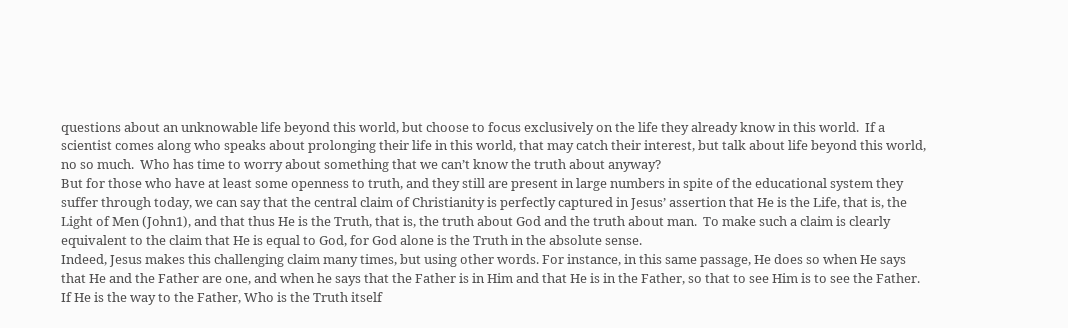questions about an unknowable life beyond this world, but choose to focus exclusively on the life they already know in this world.  If a scientist comes along who speaks about prolonging their life in this world, that may catch their interest, but talk about life beyond this world, no so much.  Who has time to worry about something that we can’t know the truth about anyway?
But for those who have at least some openness to truth, and they still are present in large numbers in spite of the educational system they suffer through today, we can say that the central claim of Christianity is perfectly captured in Jesus’ assertion that He is the Life, that is, the Light of Men (John1), and that thus He is the Truth, that is, the truth about God and the truth about man.  To make such a claim is clearly equivalent to the claim that He is equal to God, for God alone is the Truth in the absolute sense.
Indeed, Jesus makes this challenging claim many times, but using other words. For instance, in this same passage, He does so when He says that He and the Father are one, and when he says that the Father is in Him and that He is in the Father, so that to see Him is to see the Father.  If He is the way to the Father, Who is the Truth itself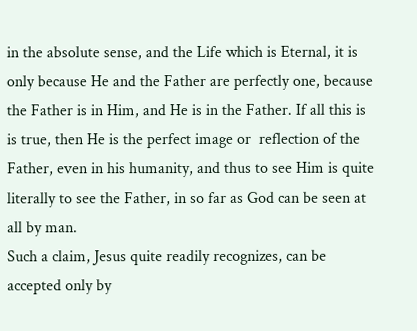in the absolute sense, and the Life which is Eternal, it is only because He and the Father are perfectly one, because the Father is in Him, and He is in the Father. If all this is is true, then He is the perfect image or  reflection of the Father, even in his humanity, and thus to see Him is quite literally to see the Father, in so far as God can be seen at all by man.
Such a claim, Jesus quite readily recognizes, can be accepted only by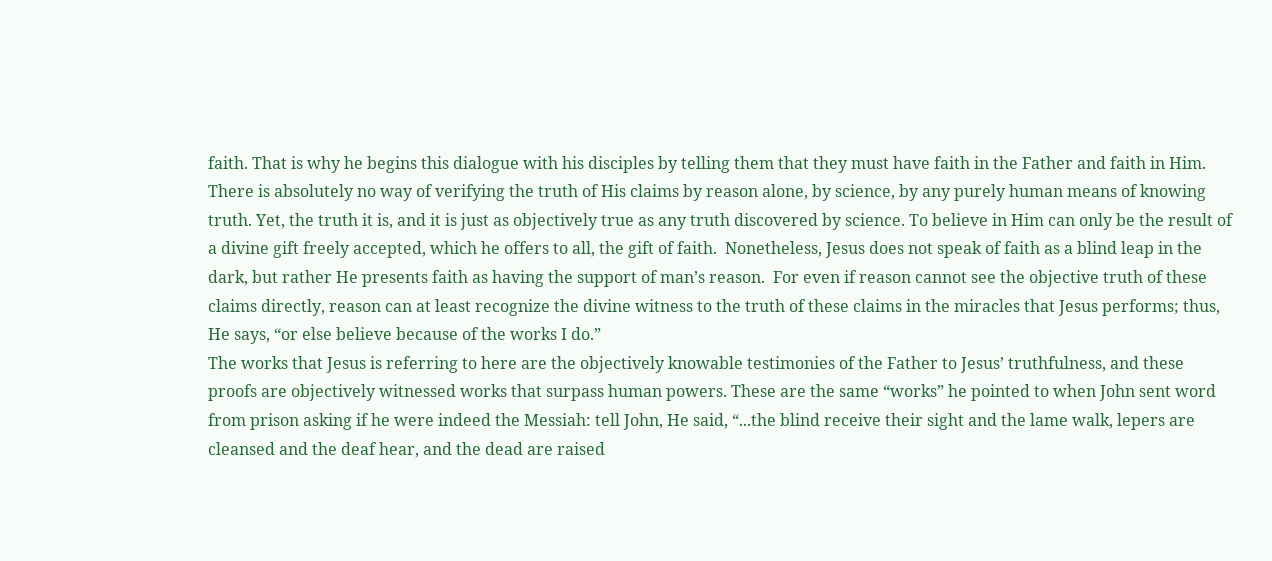faith. That is why he begins this dialogue with his disciples by telling them that they must have faith in the Father and faith in Him. There is absolutely no way of verifying the truth of His claims by reason alone, by science, by any purely human means of knowing truth. Yet, the truth it is, and it is just as objectively true as any truth discovered by science. To believe in Him can only be the result of a divine gift freely accepted, which he offers to all, the gift of faith.  Nonetheless, Jesus does not speak of faith as a blind leap in the dark, but rather He presents faith as having the support of man’s reason.  For even if reason cannot see the objective truth of these claims directly, reason can at least recognize the divine witness to the truth of these claims in the miracles that Jesus performs; thus, He says, “or else believe because of the works I do.”
The works that Jesus is referring to here are the objectively knowable testimonies of the Father to Jesus’ truthfulness, and these proofs are objectively witnessed works that surpass human powers. These are the same “works” he pointed to when John sent word from prison asking if he were indeed the Messiah: tell John, He said, “...the blind receive their sight and the lame walk, lepers are cleansed and the deaf hear, and the dead are raised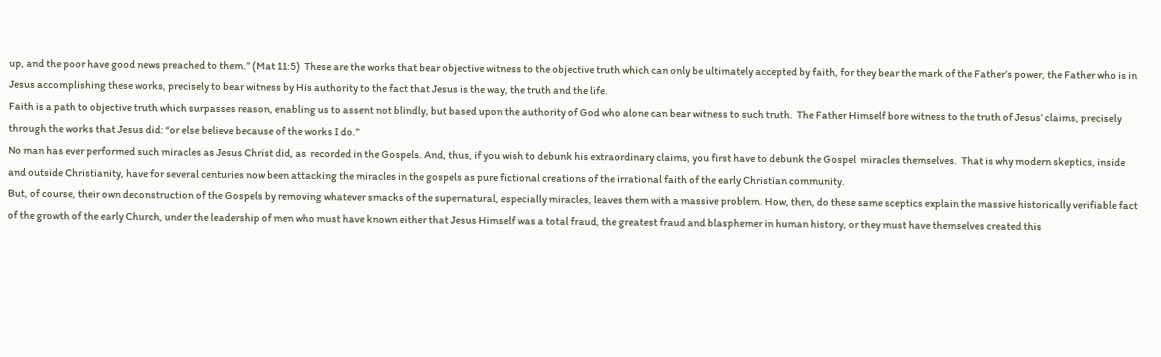up, and the poor have good news preached to them.” (Mat 11:5)  These are the works that bear objective witness to the objective truth which can only be ultimately accepted by faith, for they bear the mark of the Father’s power, the Father who is in Jesus accomplishing these works, precisely to bear witness by His authority to the fact that Jesus is the way, the truth and the life.
Faith is a path to objective truth which surpasses reason, enabling us to assent not blindly, but based upon the authority of God who alone can bear witness to such truth.  The Father Himself bore witness to the truth of Jesus’ claims, precisely through the works that Jesus did: “or else believe because of the works I do.”
No man has ever performed such miracles as Jesus Christ did, as  recorded in the Gospels. And, thus, if you wish to debunk his extraordinary claims, you first have to debunk the Gospel  miracles themselves.  That is why modern skeptics, inside and outside Christianity, have for several centuries now been attacking the miracles in the gospels as pure fictional creations of the irrational faith of the early Christian community.
But, of course, their own deconstruction of the Gospels by removing whatever smacks of the supernatural, especially miracles, leaves them with a massive problem. How, then, do these same sceptics explain the massive historically verifiable fact of the growth of the early Church, under the leadership of men who must have known either that Jesus Himself was a total fraud, the greatest fraud and blasphemer in human history, or they must have themselves created this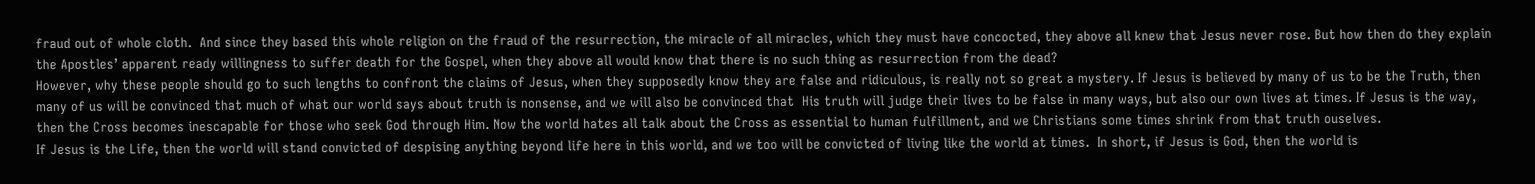fraud out of whole cloth.  And since they based this whole religion on the fraud of the resurrection, the miracle of all miracles, which they must have concocted, they above all knew that Jesus never rose. But how then do they explain the Apostles’ apparent ready willingness to suffer death for the Gospel, when they above all would know that there is no such thing as resurrection from the dead?
However, why these people should go to such lengths to confront the claims of Jesus, when they supposedly know they are false and ridiculous, is really not so great a mystery. If Jesus is believed by many of us to be the Truth, then many of us will be convinced that much of what our world says about truth is nonsense, and we will also be convinced that  His truth will judge their lives to be false in many ways, but also our own lives at times. If Jesus is the way, then the Cross becomes inescapable for those who seek God through Him. Now the world hates all talk about the Cross as essential to human fulfillment, and we Christians some times shrink from that truth ouselves.
If Jesus is the Life, then the world will stand convicted of despising anything beyond life here in this world, and we too will be convicted of living like the world at times.  In short, if Jesus is God, then the world is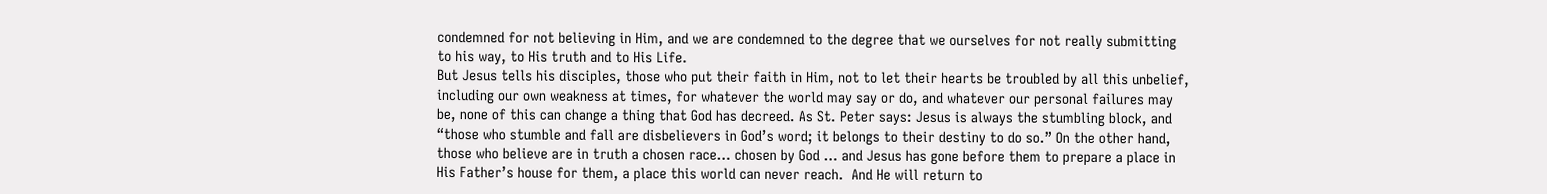condemned for not believing in Him, and we are condemned to the degree that we ourselves for not really submitting to his way, to His truth and to His Life.
But Jesus tells his disciples, those who put their faith in Him, not to let their hearts be troubled by all this unbelief, including our own weakness at times, for whatever the world may say or do, and whatever our personal failures may be, none of this can change a thing that God has decreed. As St. Peter says: Jesus is always the stumbling block, and “those who stumble and fall are disbelievers in God’s word; it belongs to their destiny to do so.” On the other hand, those who believe are in truth a chosen race… chosen by God … and Jesus has gone before them to prepare a place in His Father’s house for them, a place this world can never reach.  And He will return to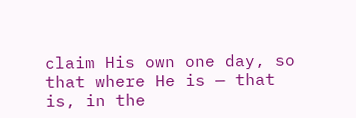claim His own one day, so that where He is — that is, in the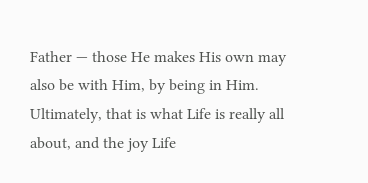Father — those He makes His own may also be with Him, by being in Him.  Ultimately, that is what Life is really all about, and the joy Life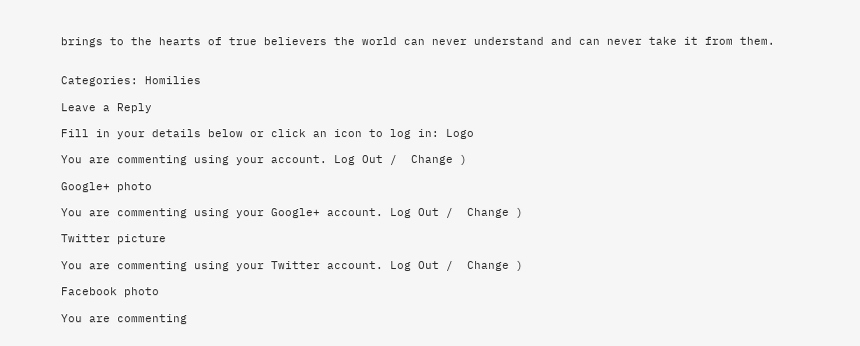brings to the hearts of true believers the world can never understand and can never take it from them.


Categories: Homilies

Leave a Reply

Fill in your details below or click an icon to log in: Logo

You are commenting using your account. Log Out /  Change )

Google+ photo

You are commenting using your Google+ account. Log Out /  Change )

Twitter picture

You are commenting using your Twitter account. Log Out /  Change )

Facebook photo

You are commenting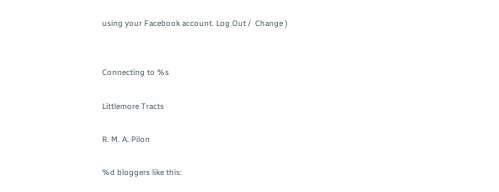using your Facebook account. Log Out /  Change )


Connecting to %s

Littlemore Tracts

R. M. A. Pilon

%d bloggers like this: